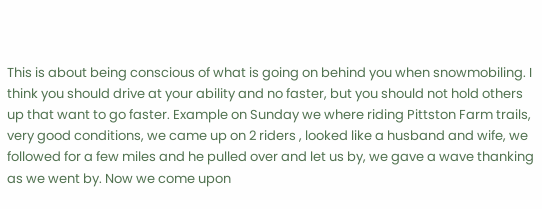This is about being conscious of what is going on behind you when snowmobiling. I think you should drive at your ability and no faster, but you should not hold others up that want to go faster. Example on Sunday we where riding Pittston Farm trails, very good conditions, we came up on 2 riders , looked like a husband and wife, we followed for a few miles and he pulled over and let us by, we gave a wave thanking as we went by. Now we come upon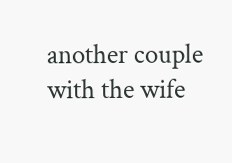another couple with the wife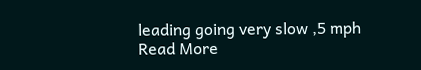leading going very slow ,5 mph
Read More